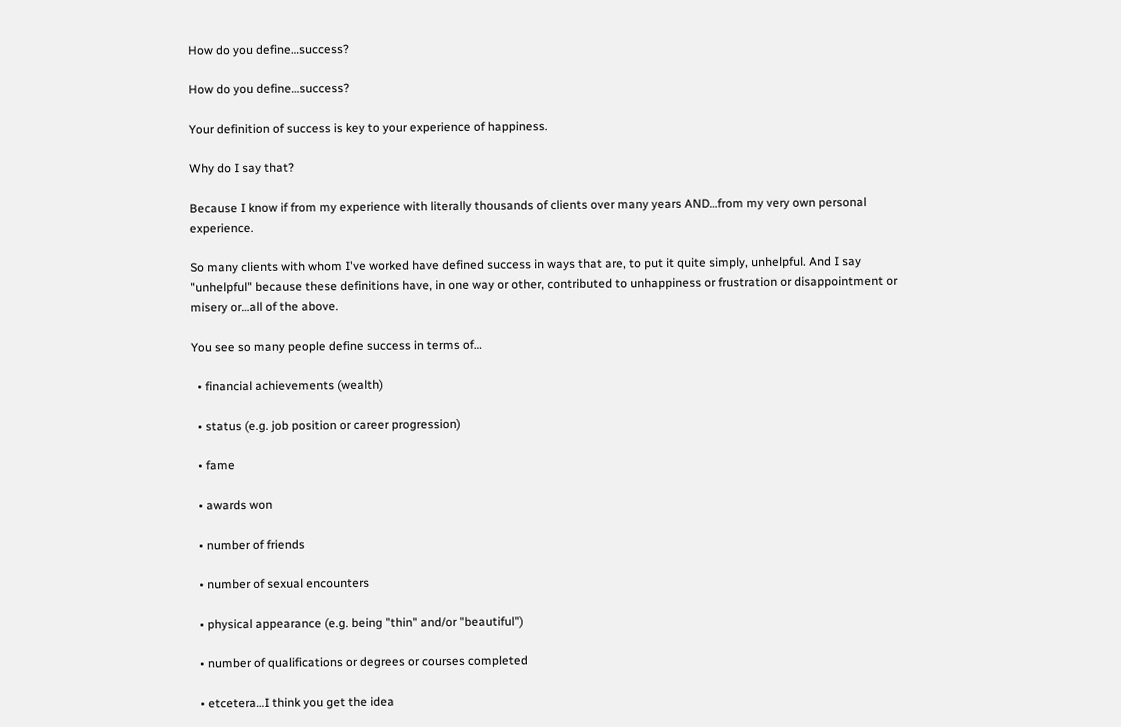How do you define…success?

How do you define…success?

Your definition of success is key to your experience of happiness.

Why do I say that?

Because I know if from my experience with literally thousands of clients over many years AND…from my very own personal experience.

So many clients with whom I've worked have defined success in ways that are, to put it quite simply, unhelpful. And I say "unhelpful" because these definitions have, in one way or other, contributed to unhappiness or frustration or disappointment or misery or…all of the above.

You see so many people define success in terms of…

  • financial achievements (wealth)

  • status (e.g. job position or career progression)

  • fame

  • awards won

  • number of friends

  • number of sexual encounters

  • physical appearance (e.g. being "thin" and/or "beautiful")

  • number of qualifications or degrees or courses completed

  • etcetera…I think you get the idea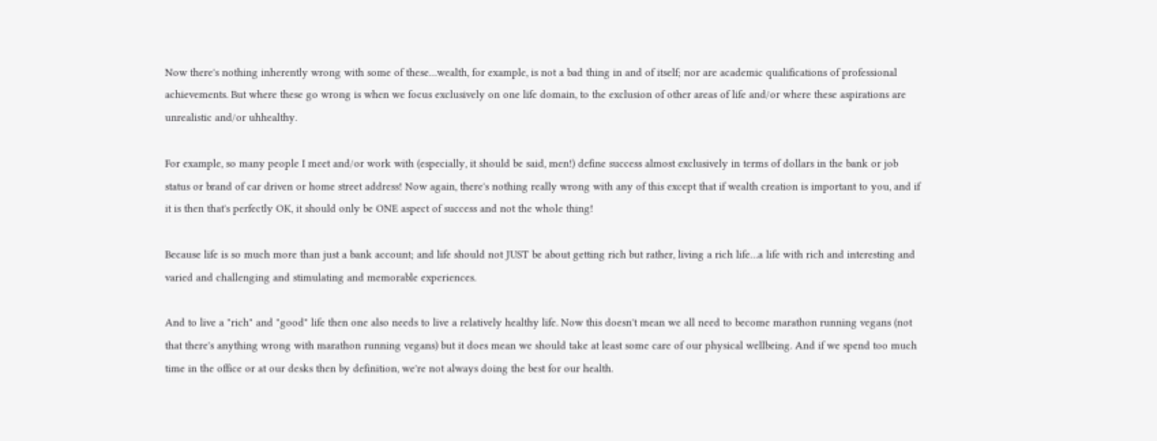Now there's nothing inherently wrong with some of these…wealth, for example, is not a bad thing in and of itself; nor are academic qualifications of professional achievements. But where these go wrong is when we focus exclusively on one life domain, to the exclusion of other areas of life and/or where these aspirations are unrealistic and/or uhhealthy.

For example, so many people I meet and/or work with (especially, it should be said, men!) define success almost exclusively in terms of dollars in the bank or job status or brand of car driven or home street address! Now again, there's nothing really wrong with any of this except that if wealth creation is important to you, and if it is then that's perfectly OK, it should only be ONE aspect of success and not the whole thing!

Because life is so much more than just a bank account; and life should not JUST be about getting rich but rather, living a rich life…a life with rich and interesting and varied and challenging and stimulating and memorable experiences.

And to live a "rich" and "good" life then one also needs to live a relatively healthy life. Now this doesn't mean we all need to become marathon running vegans (not that there's anything wrong with marathon running vegans) but it does mean we should take at least some care of our physical wellbeing. And if we spend too much time in the office or at our desks then by definition, we're not always doing the best for our health.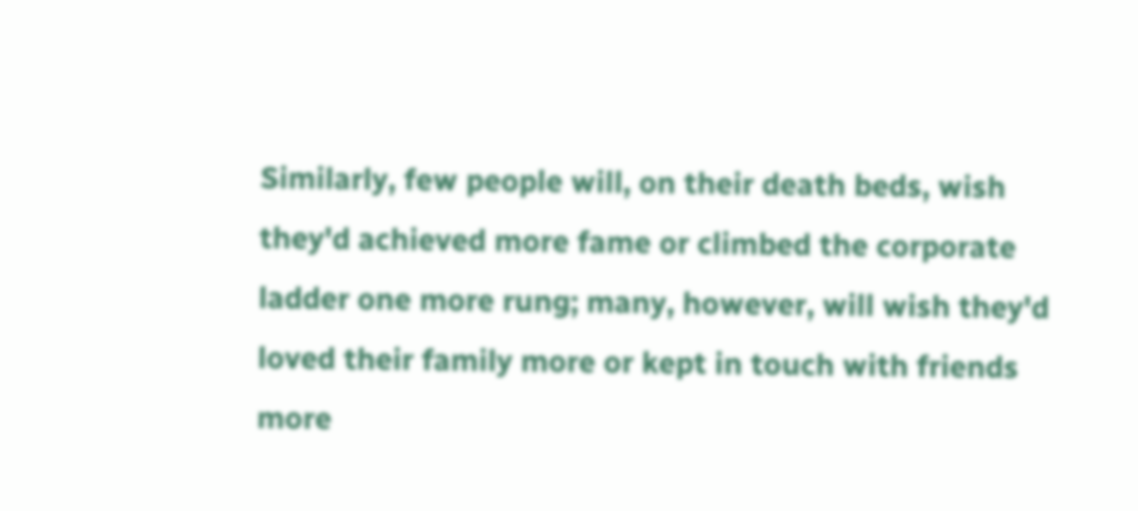Similarly, few people will, on their death beds, wish they'd achieved more fame or climbed the corporate ladder one more rung; many, however, will wish they'd loved their family more or kept in touch with friends more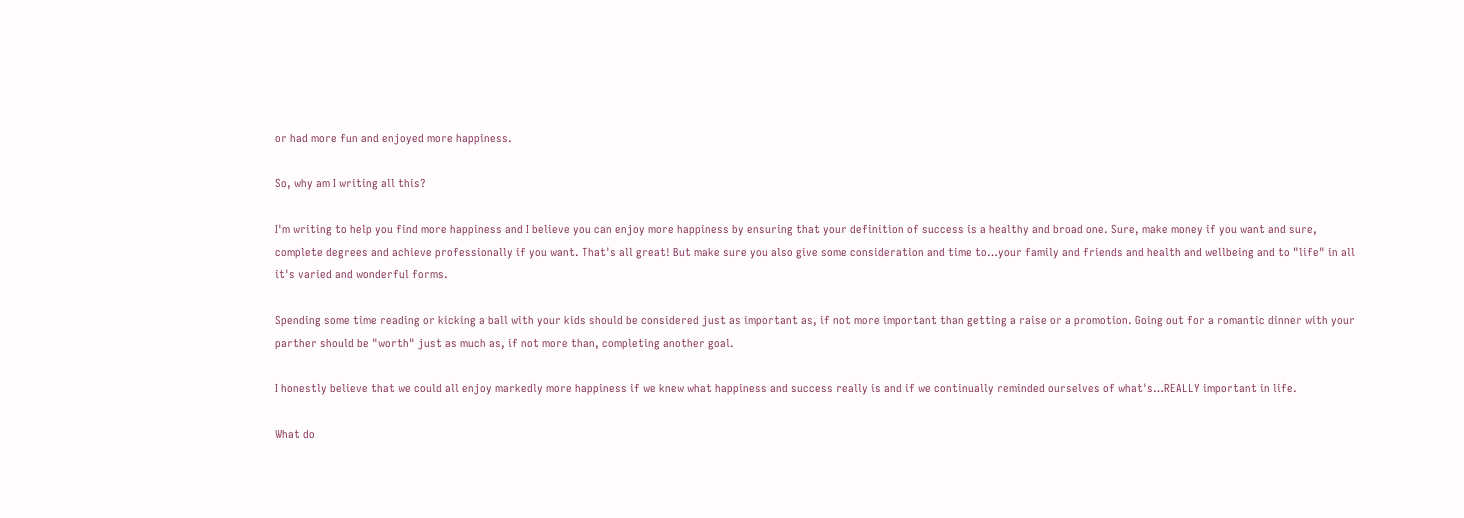or had more fun and enjoyed more happiness.

So, why am I writing all this?

I'm writing to help you find more happiness and I believe you can enjoy more happiness by ensuring that your definition of success is a healthy and broad one. Sure, make money if you want and sure, complete degrees and achieve professionally if you want. That's all great! But make sure you also give some consideration and time to…your family and friends and health and wellbeing and to "life" in all it's varied and wonderful forms.

Spending some time reading or kicking a ball with your kids should be considered just as important as, if not more important than getting a raise or a promotion. Going out for a romantic dinner with your parther should be "worth" just as much as, if not more than, completing another goal.

I honestly believe that we could all enjoy markedly more happiness if we knew what happiness and success really is and if we continually reminded ourselves of what's…REALLY important in life.

What do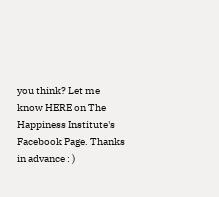you think? Let me know HERE on The Happiness Institute's Facebook Page. Thanks in advance : )